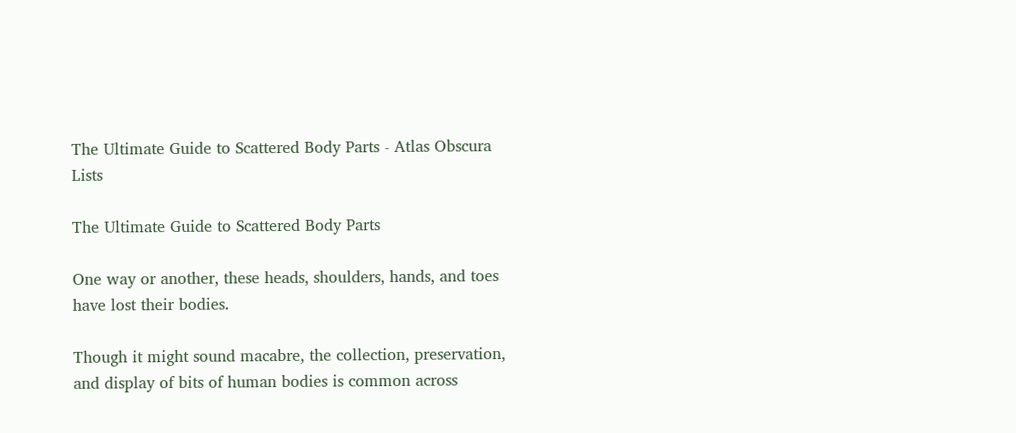The Ultimate Guide to Scattered Body Parts - Atlas Obscura Lists

The Ultimate Guide to Scattered Body Parts

One way or another, these heads, shoulders, hands, and toes have lost their bodies.

Though it might sound macabre, the collection, preservation, and display of bits of human bodies is common across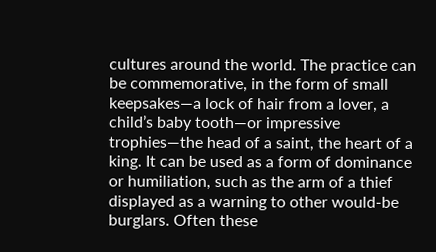cultures around the world. The practice can be commemorative, in the form of small keepsakes—a lock of hair from a lover, a child’s baby tooth—or impressive trophies—the head of a saint, the heart of a king. It can be used as a form of dominance or humiliation, such as the arm of a thief displayed as a warning to other would-be burglars. Often these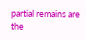partial remains are the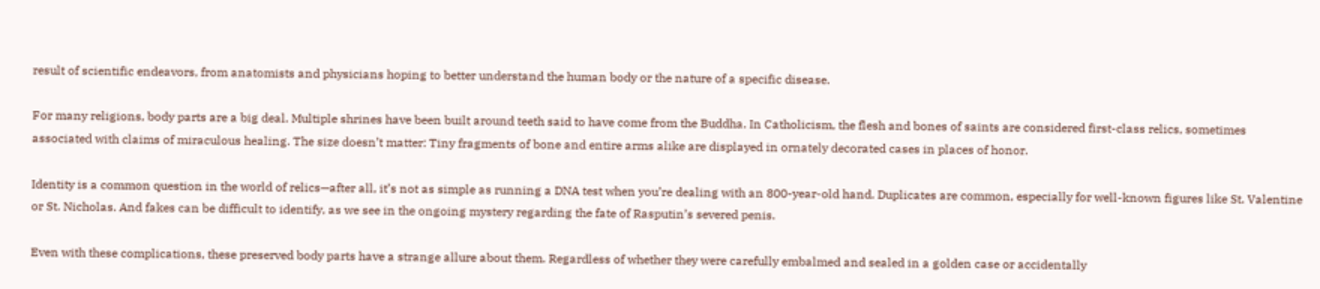result of scientific endeavors, from anatomists and physicians hoping to better understand the human body or the nature of a specific disease.

For many religions, body parts are a big deal. Multiple shrines have been built around teeth said to have come from the Buddha. In Catholicism, the flesh and bones of saints are considered first-class relics, sometimes associated with claims of miraculous healing. The size doesn’t matter: Tiny fragments of bone and entire arms alike are displayed in ornately decorated cases in places of honor.

Identity is a common question in the world of relics—after all, it’s not as simple as running a DNA test when you’re dealing with an 800-year-old hand. Duplicates are common, especially for well-known figures like St. Valentine or St. Nicholas. And fakes can be difficult to identify, as we see in the ongoing mystery regarding the fate of Rasputin’s severed penis.

Even with these complications, these preserved body parts have a strange allure about them. Regardless of whether they were carefully embalmed and sealed in a golden case or accidentally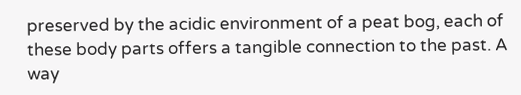preserved by the acidic environment of a peat bog, each of these body parts offers a tangible connection to the past. A way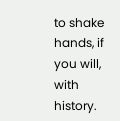to shake hands, if you will, with history.